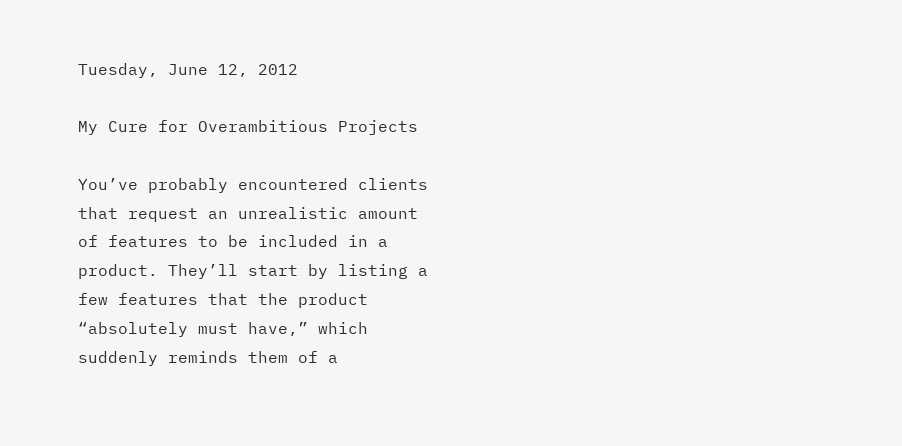Tuesday, June 12, 2012

My Cure for Overambitious Projects

You’ve probably encountered clients that request an unrealistic amount of features to be included in a product. They’ll start by listing a few features that the product “absolutely must have,” which suddenly reminds them of a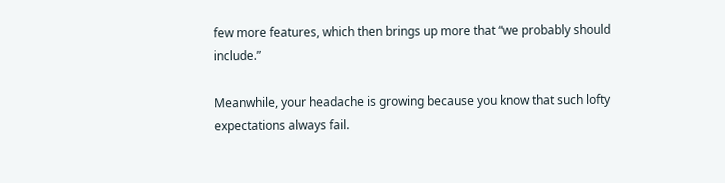few more features, which then brings up more that “we probably should include.”

Meanwhile, your headache is growing because you know that such lofty expectations always fail.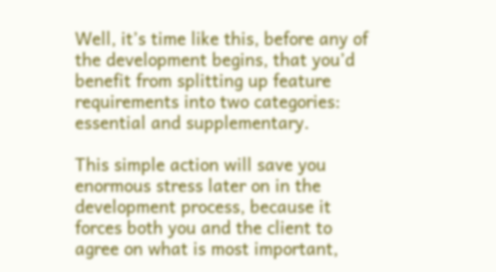Well, it’s time like this, before any of the development begins, that you’d benefit from splitting up feature requirements into two categories: essential and supplementary.

This simple action will save you enormous stress later on in the development process, because it forces both you and the client to agree on what is most important,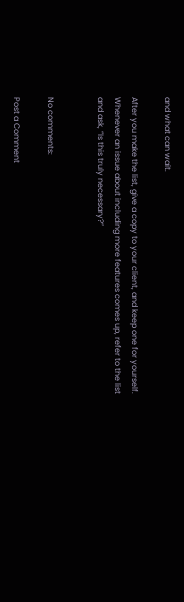and what can wait.

After you make the list, give a copy to your client, and keep one for yourself. Whenever an issue about including more features comes up, refer to the list and ask, “Is this truly necessary?”


No comments:

Post a Comment